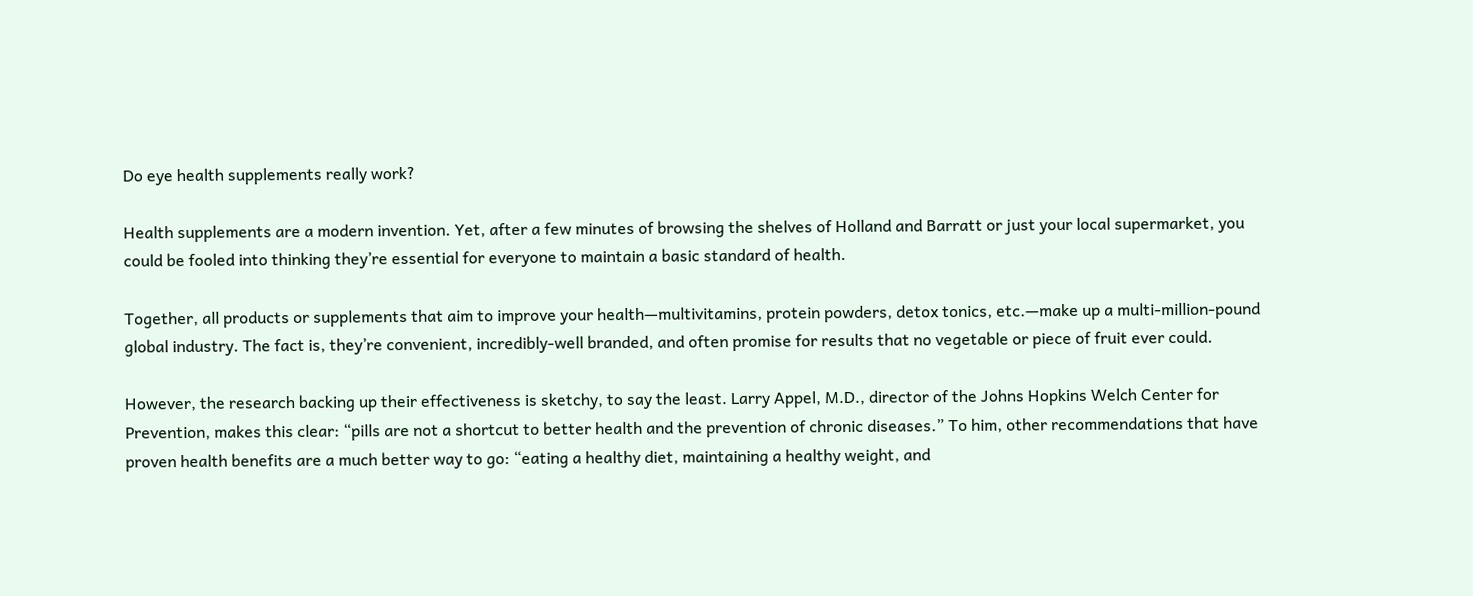Do eye health supplements really work?

Health supplements are a modern invention. Yet, after a few minutes of browsing the shelves of Holland and Barratt or just your local supermarket, you could be fooled into thinking they’re essential for everyone to maintain a basic standard of health.

Together, all products or supplements that aim to improve your health—multivitamins, protein powders, detox tonics, etc.—make up a multi-million-pound global industry. The fact is, they’re convenient, incredibly-well branded, and often promise for results that no vegetable or piece of fruit ever could.

However, the research backing up their effectiveness is sketchy, to say the least. Larry Appel, M.D., director of the Johns Hopkins Welch Center for Prevention, makes this clear: “pills are not a shortcut to better health and the prevention of chronic diseases.” To him, other recommendations that have proven health benefits are a much better way to go: “eating a healthy diet, maintaining a healthy weight, and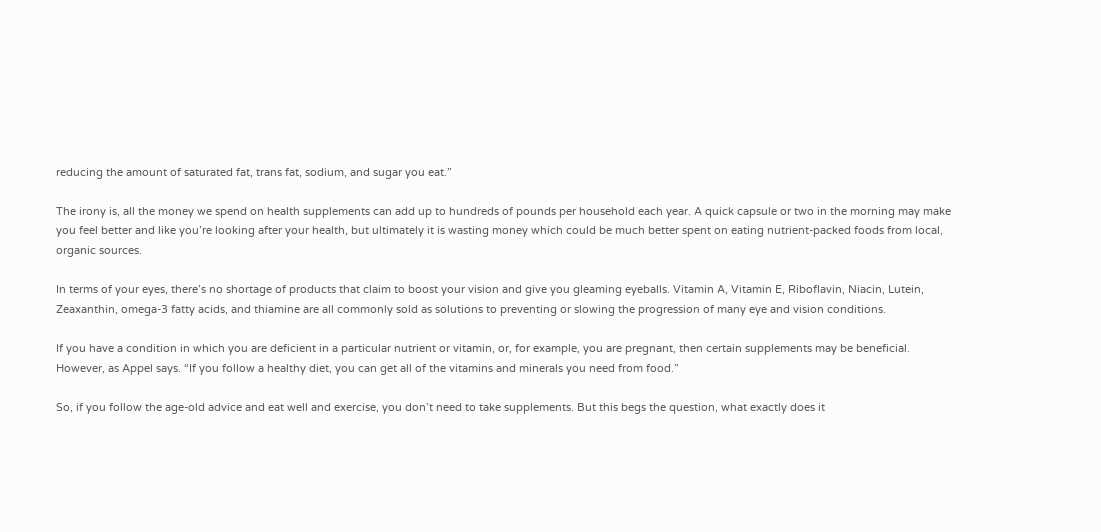reducing the amount of saturated fat, trans fat, sodium, and sugar you eat.”

The irony is, all the money we spend on health supplements can add up to hundreds of pounds per household each year. A quick capsule or two in the morning may make you feel better and like you’re looking after your health, but ultimately it is wasting money which could be much better spent on eating nutrient-packed foods from local, organic sources.

In terms of your eyes, there’s no shortage of products that claim to boost your vision and give you gleaming eyeballs. Vitamin A, Vitamin E, Riboflavin, Niacin, Lutein, Zeaxanthin, omega-3 fatty acids, and thiamine are all commonly sold as solutions to preventing or slowing the progression of many eye and vision conditions.

If you have a condition in which you are deficient in a particular nutrient or vitamin, or, for example, you are pregnant, then certain supplements may be beneficial. However, as Appel says. “If you follow a healthy diet, you can get all of the vitamins and minerals you need from food.”

So, if you follow the age-old advice and eat well and exercise, you don’t need to take supplements. But this begs the question, what exactly does it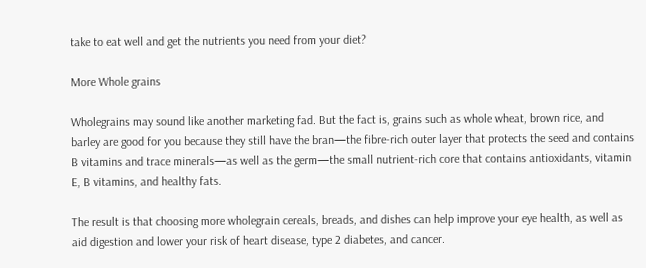take to eat well and get the nutrients you need from your diet?

More Whole grains

Wholegrains may sound like another marketing fad. But the fact is, grains such as whole wheat, brown rice, and barley are good for you because they still have the bran—the fibre-rich outer layer that protects the seed and contains B vitamins and trace minerals—as well as the germ—the small nutrient-rich core that contains antioxidants, vitamin E, B vitamins, and healthy fats.

The result is that choosing more wholegrain cereals, breads, and dishes can help improve your eye health, as well as aid digestion and lower your risk of heart disease, type 2 diabetes, and cancer.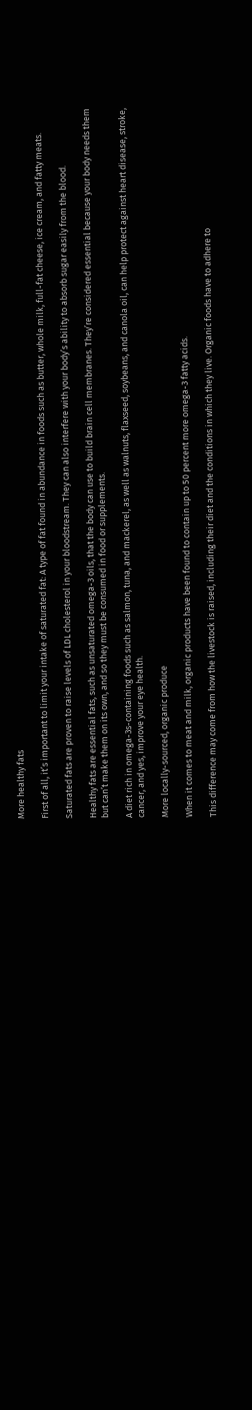More healthy fats

First of all, it’s important to limit your intake of saturated fat: A type of fat found in abundance in foods such as butter, whole milk, full-fat cheese, ice cream, and fatty meats.

Saturated fats are proven to raise levels of LDL cholesterol in your bloodstream. They can also interfere with your body’s ability to absorb sugar easily from the blood.

Healthy fats are essential fats, such as unsaturated omega-3 oils, that the body can use to build brain cell membranes. They’re considered essential because your body needs them but can’t make them on its own, and so they must be consumed in food or supplements.

A diet rich in omega-3s-containing foods such as salmon, tuna, and mackerel, as well as walnuts, flaxseed, soybeans, and canola oil, can help protect against heart disease, stroke, cancer, and yes, improve your eye health.

More locally-sourced, organic produce

When it comes to meat and milk, organic products have been found to contain up to 50 percent more omega-3 fatty acids.

This difference may come from how the livestock is raised, including their diet and the conditions in which they live. Organic foods have to adhere to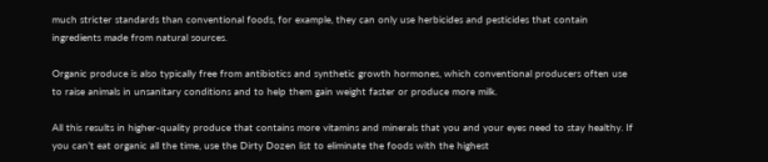much stricter standards than conventional foods, for example, they can only use herbicides and pesticides that contain ingredients made from natural sources.

Organic produce is also typically free from antibiotics and synthetic growth hormones, which conventional producers often use to raise animals in unsanitary conditions and to help them gain weight faster or produce more milk.

All this results in higher-quality produce that contains more vitamins and minerals that you and your eyes need to stay healthy. If you can’t eat organic all the time, use the Dirty Dozen list to eliminate the foods with the highest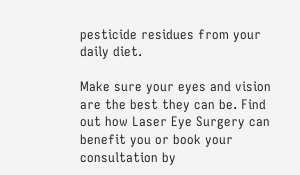pesticide residues from your daily diet.

Make sure your eyes and vision are the best they can be. Find out how Laser Eye Surgery can benefit you or book your consultation by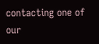contacting one of our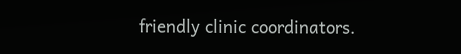friendly clinic coordinators.